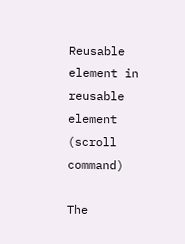Reusable element in reusable element (scroll command)

The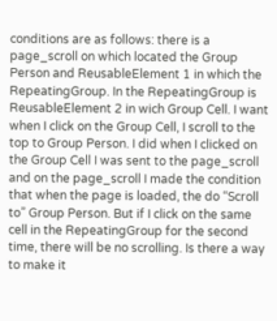conditions are as follows: there is a page_scroll on which located the Group Person and ReusableElement 1 in which the RepeatingGroup. In the RepeatingGroup is ReusableElement 2 in wich Group Cell. I want when I click on the Group Cell, I scroll to the top to Group Person. I did when I clicked on the Group Cell I was sent to the page_scroll and on the page_scroll I made the condition that when the page is loaded, the do “Scroll to” Group Person. But if I click on the same cell in the RepeatingGroup for the second time, there will be no scrolling. Is there a way to make it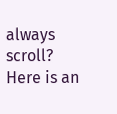always scroll?
Here is an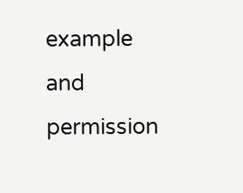example and permission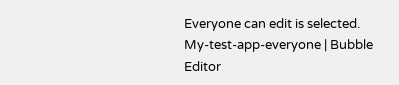Everyone can edit is selected. My-test-app-everyone | Bubble Editor